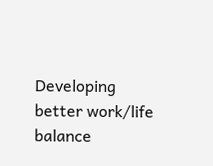Developing better work/life balance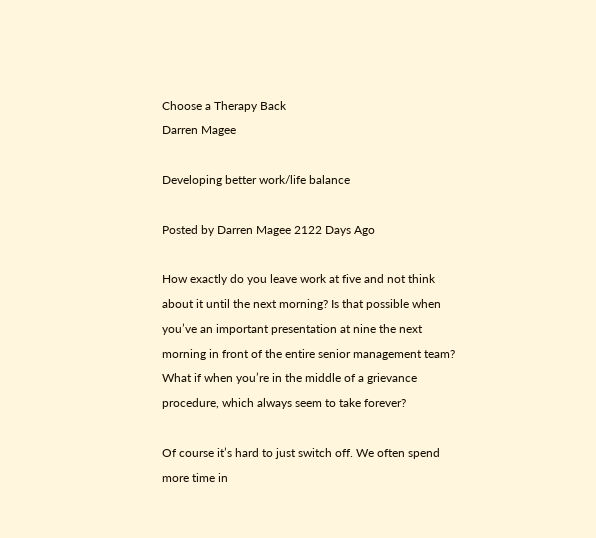Choose a Therapy Back
Darren Magee

Developing better work/life balance

Posted by Darren Magee 2122 Days Ago

How exactly do you leave work at five and not think about it until the next morning? Is that possible when you’ve an important presentation at nine the next morning in front of the entire senior management team? What if when you’re in the middle of a grievance procedure, which always seem to take forever?

Of course it’s hard to just switch off. We often spend more time in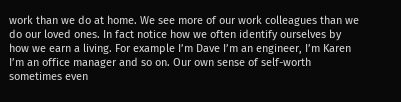work than we do at home. We see more of our work colleagues than we do our loved ones. In fact notice how we often identify ourselves by how we earn a living. For example I’m Dave I’m an engineer, I’m Karen I’m an office manager and so on. Our own sense of self-worth sometimes even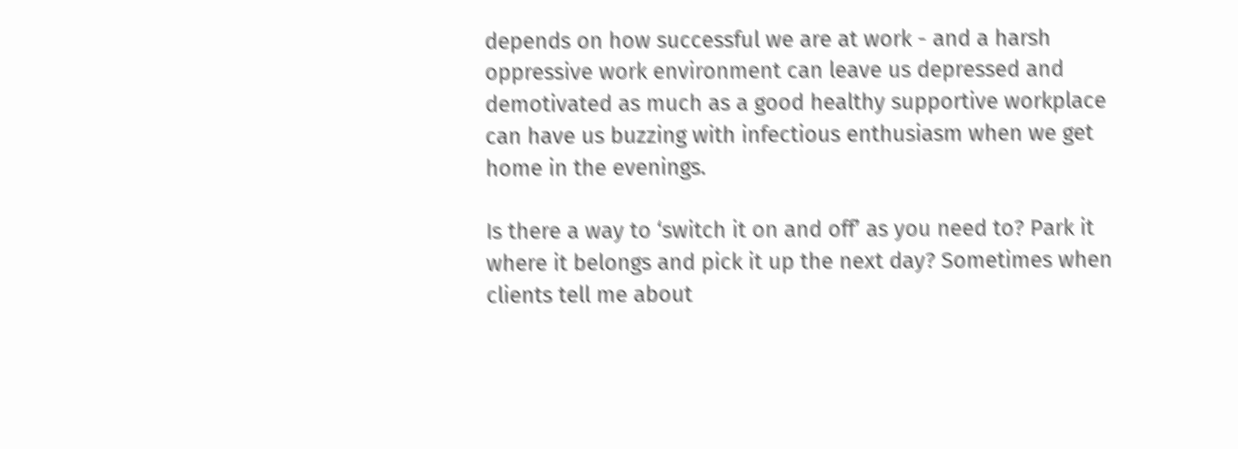depends on how successful we are at work - and a harsh oppressive work environment can leave us depressed and demotivated as much as a good healthy supportive workplace can have us buzzing with infectious enthusiasm when we get home in the evenings.

Is there a way to ‘switch it on and off’ as you need to? Park it where it belongs and pick it up the next day? Sometimes when clients tell me about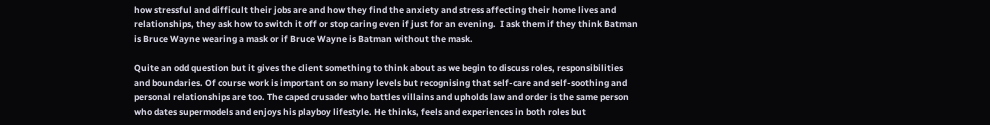how stressful and difficult their jobs are and how they find the anxiety and stress affecting their home lives and relationships, they ask how to switch it off or stop caring even if just for an evening.  I ask them if they think Batman is Bruce Wayne wearing a mask or if Bruce Wayne is Batman without the mask.

Quite an odd question but it gives the client something to think about as we begin to discuss roles, responsibilities and boundaries. Of course work is important on so many levels but recognising that self-care and self-soothing and personal relationships are too. The caped crusader who battles villains and upholds law and order is the same person who dates supermodels and enjoys his playboy lifestyle. He thinks, feels and experiences in both roles but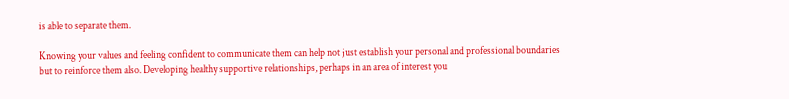is able to separate them.

Knowing your values and feeling confident to communicate them can help not just establish your personal and professional boundaries but to reinforce them also. Developing healthy supportive relationships, perhaps in an area of interest you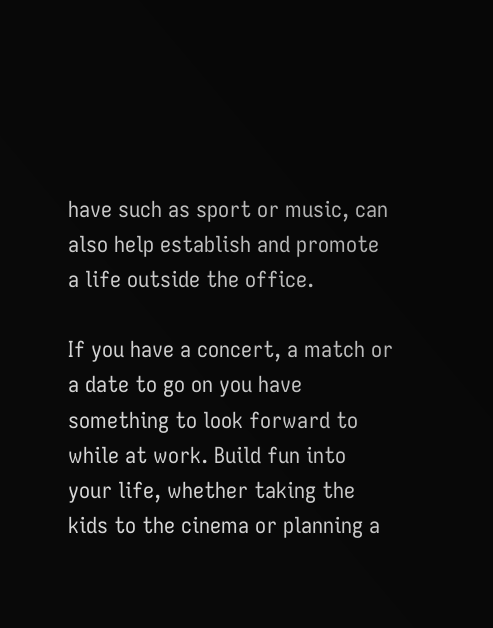have such as sport or music, can also help establish and promote a life outside the office.

If you have a concert, a match or a date to go on you have something to look forward to while at work. Build fun into your life, whether taking the kids to the cinema or planning a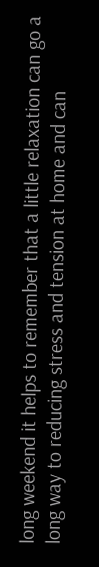long weekend it helps to remember that a little relaxation can go a long way to reducing stress and tension at home and can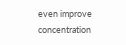even improve concentration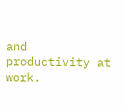and productivity at work.